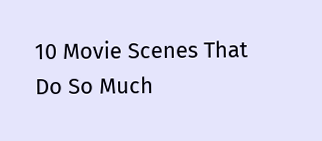10 Movie Scenes That Do So Much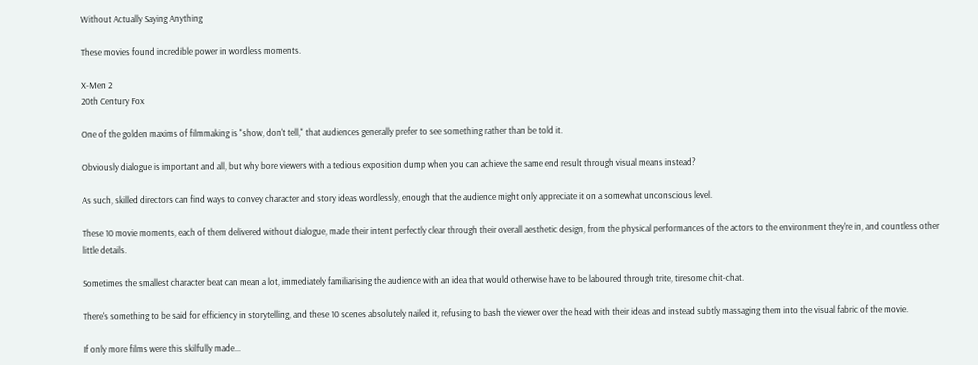Without Actually Saying Anything

These movies found incredible power in wordless moments.

X-Men 2
20th Century Fox

One of the golden maxims of filmmaking is "show, don't tell," that audiences generally prefer to see something rather than be told it.

Obviously dialogue is important and all, but why bore viewers with a tedious exposition dump when you can achieve the same end result through visual means instead?

As such, skilled directors can find ways to convey character and story ideas wordlessly, enough that the audience might only appreciate it on a somewhat unconscious level.

These 10 movie moments, each of them delivered without dialogue, made their intent perfectly clear through their overall aesthetic design, from the physical performances of the actors to the environment they're in, and countless other little details.

Sometimes the smallest character beat can mean a lot, immediately familiarising the audience with an idea that would otherwise have to be laboured through trite, tiresome chit-chat.

There's something to be said for efficiency in storytelling, and these 10 scenes absolutely nailed it, refusing to bash the viewer over the head with their ideas and instead subtly massaging them into the visual fabric of the movie.

If only more films were this skilfully made...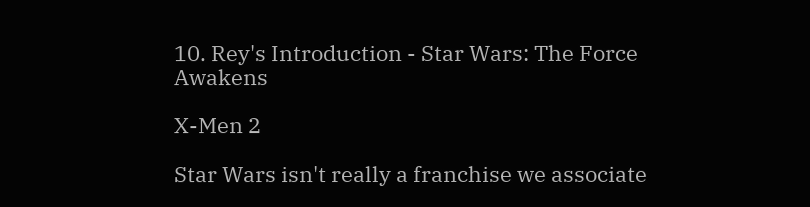10. Rey's Introduction - Star Wars: The Force Awakens

X-Men 2

Star Wars isn't really a franchise we associate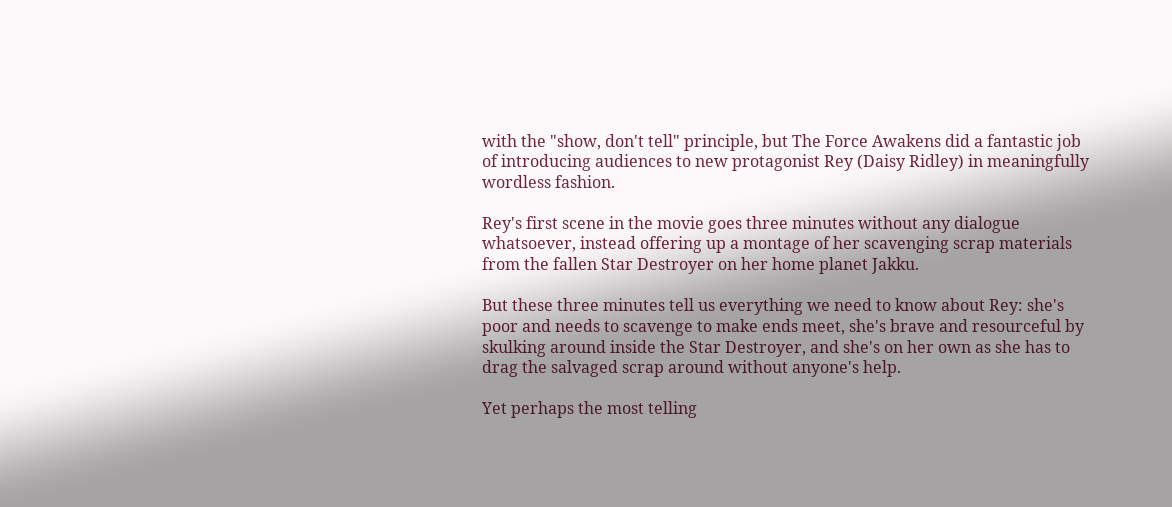with the "show, don't tell" principle, but The Force Awakens did a fantastic job of introducing audiences to new protagonist Rey (Daisy Ridley) in meaningfully wordless fashion.

Rey's first scene in the movie goes three minutes without any dialogue whatsoever, instead offering up a montage of her scavenging scrap materials from the fallen Star Destroyer on her home planet Jakku.

But these three minutes tell us everything we need to know about Rey: she's poor and needs to scavenge to make ends meet, she's brave and resourceful by skulking around inside the Star Destroyer, and she's on her own as she has to drag the salvaged scrap around without anyone's help.

Yet perhaps the most telling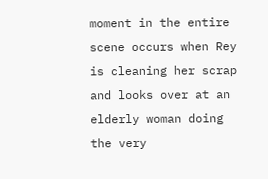moment in the entire scene occurs when Rey is cleaning her scrap and looks over at an elderly woman doing the very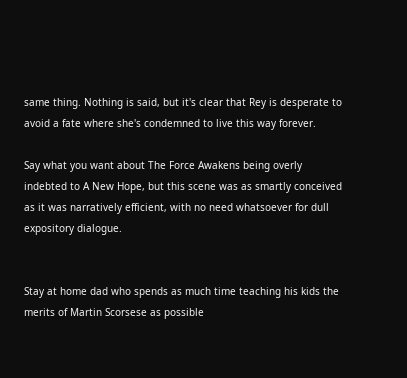same thing. Nothing is said, but it's clear that Rey is desperate to avoid a fate where she's condemned to live this way forever.

Say what you want about The Force Awakens being overly indebted to A New Hope, but this scene was as smartly conceived as it was narratively efficient, with no need whatsoever for dull expository dialogue.


Stay at home dad who spends as much time teaching his kids the merits of Martin Scorsese as possible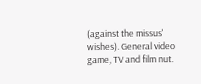(against the missus' wishes). General video game, TV and film nut.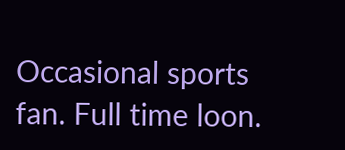Occasional sports fan. Full time loon.